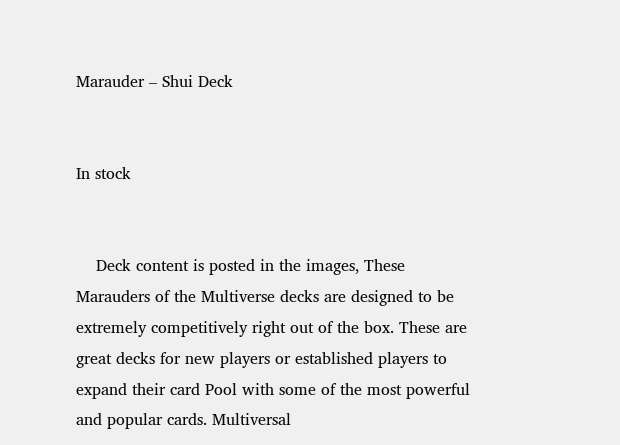Marauder – Shui Deck


In stock


    Deck content is posted in the images, These Marauders of the Multiverse decks are designed to be extremely competitively right out of the box. These are great decks for new players or established players to expand their card Pool with some of the most powerful and popular cards. Multiversal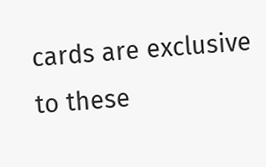cards are exclusive to these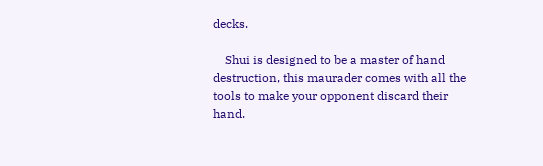decks.

    Shui is designed to be a master of hand destruction, this maurader comes with all the tools to make your opponent discard their hand.